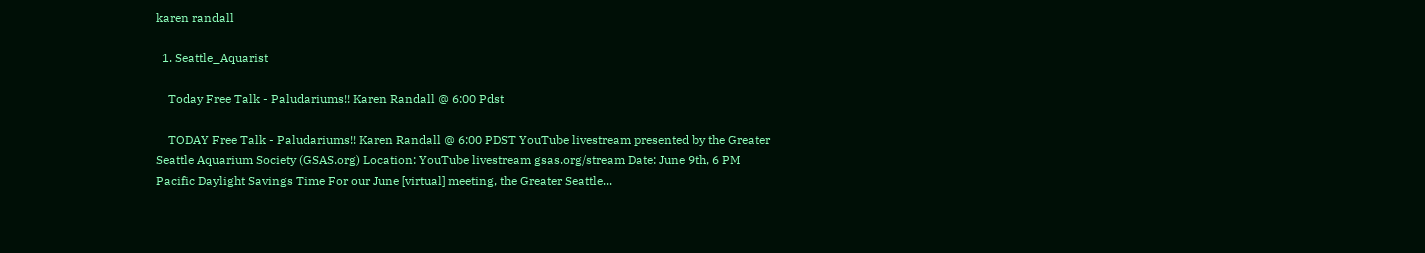karen randall

  1. Seattle_Aquarist

    Today Free Talk - Paludariums!! Karen Randall @ 6:00 Pdst

    TODAY Free Talk - Paludariums!! Karen Randall @ 6:00 PDST YouTube livestream presented by the Greater Seattle Aquarium Society (GSAS.org) Location: YouTube livestream gsas.org/stream Date: June 9th, 6 PM Pacific Daylight Savings Time For our June [virtual] meeting, the Greater Seattle...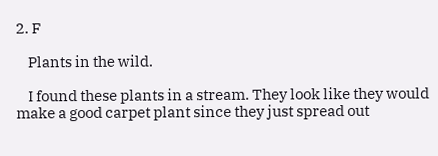2. F

    Plants in the wild.

    I found these plants in a stream. They look like they would make a good carpet plant since they just spread out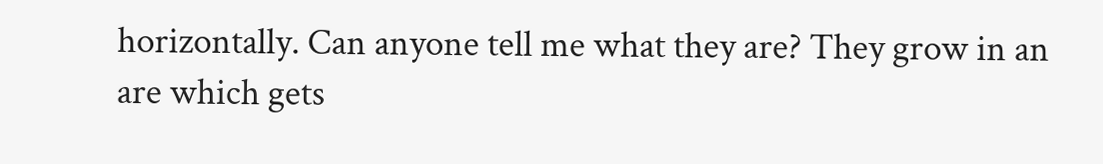horizontally. Can anyone tell me what they are? They grow in an are which gets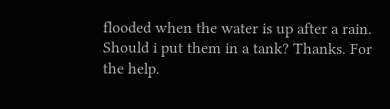flooded when the water is up after a rain. Should i put them in a tank? Thanks. For the help.